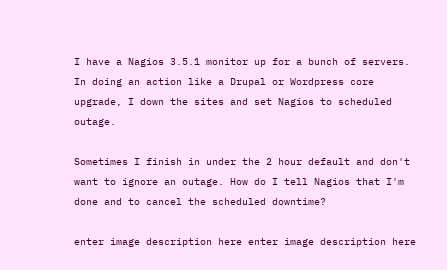I have a Nagios 3.5.1 monitor up for a bunch of servers. In doing an action like a Drupal or Wordpress core upgrade, I down the sites and set Nagios to scheduled outage.

Sometimes I finish in under the 2 hour default and don't want to ignore an outage. How do I tell Nagios that I'm done and to cancel the scheduled downtime?

enter image description here enter image description here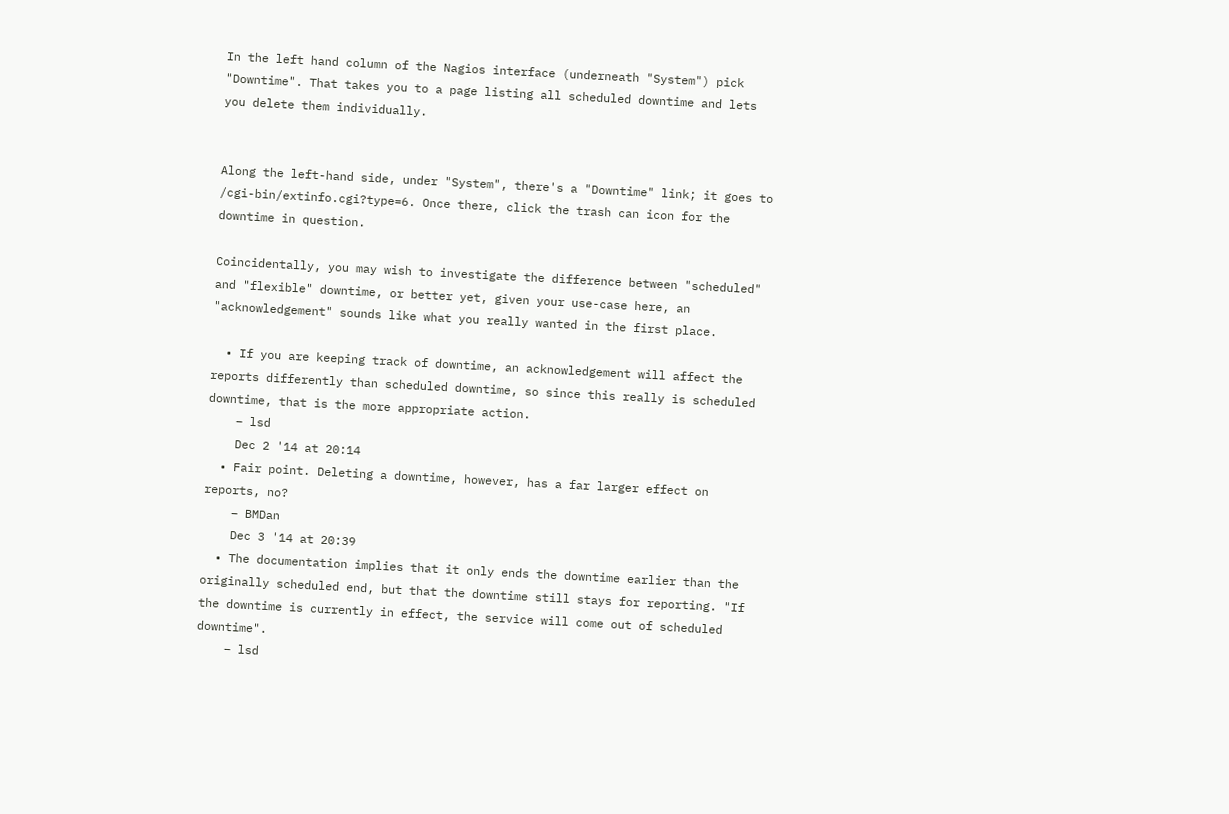In the left hand column of the Nagios interface (underneath "System") pick "Downtime". That takes you to a page listing all scheduled downtime and lets you delete them individually.


Along the left-hand side, under "System", there's a "Downtime" link; it goes to /cgi-bin/extinfo.cgi?type=6. Once there, click the trash can icon for the downtime in question.

Coincidentally, you may wish to investigate the difference between "scheduled" and "flexible" downtime, or better yet, given your use-case here, an "acknowledgement" sounds like what you really wanted in the first place.

  • If you are keeping track of downtime, an acknowledgement will affect the reports differently than scheduled downtime, so since this really is scheduled downtime, that is the more appropriate action.
    – lsd
    Dec 2 '14 at 20:14
  • Fair point. Deleting a downtime, however, has a far larger effect on reports, no?
    – BMDan
    Dec 3 '14 at 20:39
  • The documentation implies that it only ends the downtime earlier than the originally scheduled end, but that the downtime still stays for reporting. "If the downtime is currently in effect, the service will come out of scheduled downtime".
    – lsd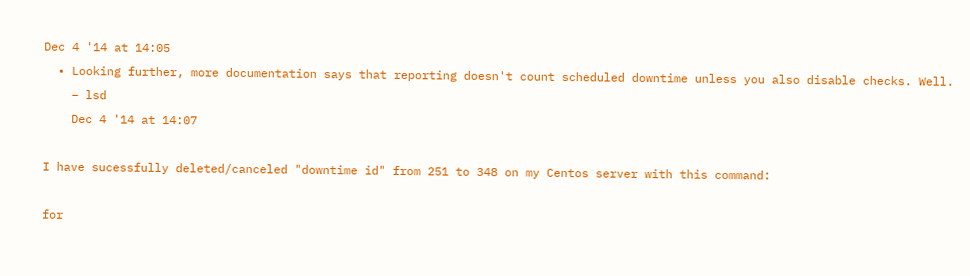Dec 4 '14 at 14:05
  • Looking further, more documentation says that reporting doesn't count scheduled downtime unless you also disable checks. Well.
    – lsd
    Dec 4 '14 at 14:07

I have sucessfully deleted/canceled "downtime id" from 251 to 348 on my Centos server with this command:

for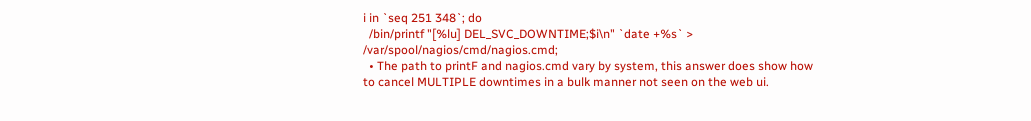i in `seq 251 348`; do
  /bin/printf "[%lu] DEL_SVC_DOWNTIME;$i\n" `date +%s` > /var/spool/nagios/cmd/nagios.cmd;
  • The path to printF and nagios.cmd vary by system, this answer does show how to cancel MULTIPLE downtimes in a bulk manner not seen on the web ui.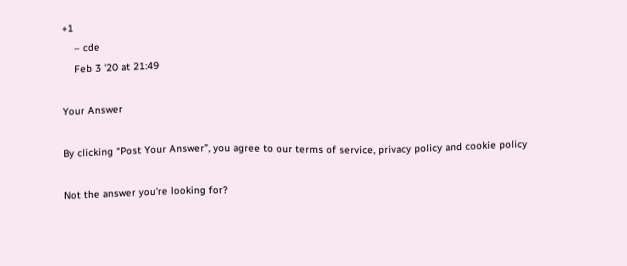+1
    – cde
    Feb 3 '20 at 21:49

Your Answer

By clicking “Post Your Answer”, you agree to our terms of service, privacy policy and cookie policy

Not the answer you're looking for?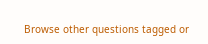Browse other questions tagged or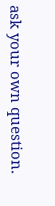ask your own question.